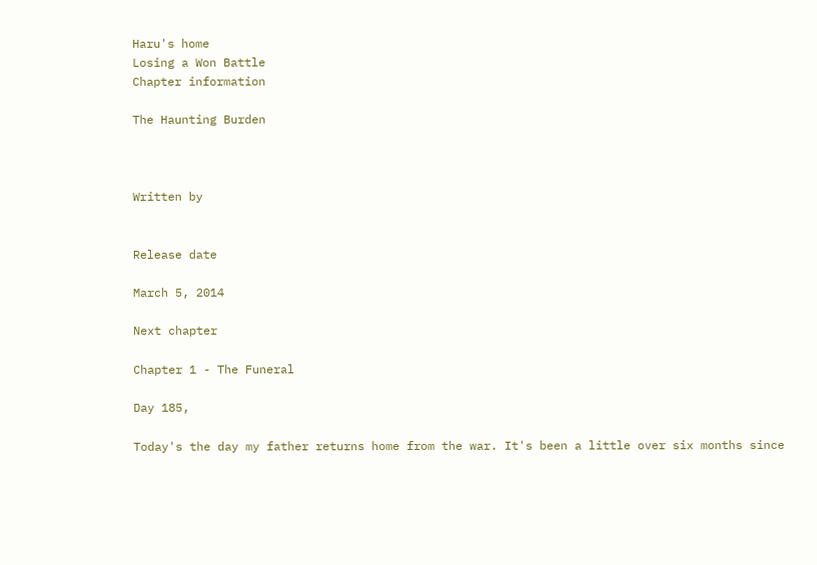Haru's home
Losing a Won Battle
Chapter information

The Haunting Burden



Written by


Release date

March 5, 2014

Next chapter

Chapter 1 - The Funeral

Day 185,

Today's the day my father returns home from the war. It's been a little over six months since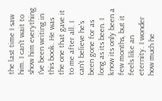the last time I saw him. I can't wait to show him everything I've been writing in this book. He was the one that gave it to me after all. I can't believe he's been gone for as long as its been. I know its only been a few months, but it feels like an eternity. I wonder how much he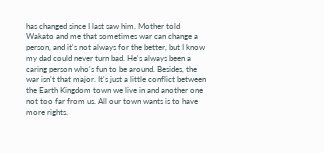has changed since I last saw him. Mother told Wakato and me that sometimes war can change a person, and it's not always for the better, but I know my dad could never turn bad. He's always been a caring person who's fun to be around. Besides, the war isn't that major. It's just a little conflict between the Earth Kingdom town we live in and another one not too far from us. All our town wants is to have more rights.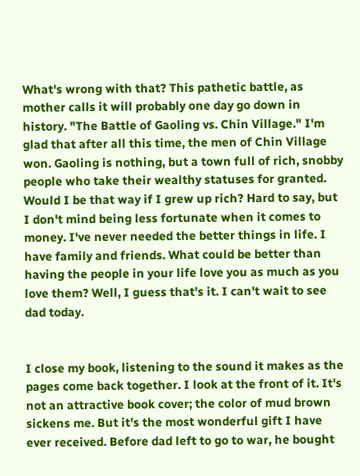What's wrong with that? This pathetic battle, as mother calls it will probably one day go down in history. "The Battle of Gaoling vs. Chin Village." I'm glad that after all this time, the men of Chin Village won. Gaoling is nothing, but a town full of rich, snobby people who take their wealthy statuses for granted. Would I be that way if I grew up rich? Hard to say, but I don't mind being less fortunate when it comes to money. I've never needed the better things in life. I have family and friends. What could be better than having the people in your life love you as much as you love them? Well, I guess that's it. I can't wait to see dad today.


I close my book, listening to the sound it makes as the pages come back together. I look at the front of it. It's not an attractive book cover; the color of mud brown sickens me. But it's the most wonderful gift I have ever received. Before dad left to go to war, he bought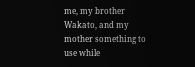me, my brother Wakato, and my mother something to use while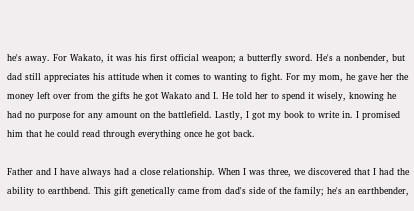he's away. For Wakato, it was his first official weapon; a butterfly sword. He's a nonbender, but dad still appreciates his attitude when it comes to wanting to fight. For my mom, he gave her the money left over from the gifts he got Wakato and I. He told her to spend it wisely, knowing he had no purpose for any amount on the battlefield. Lastly, I got my book to write in. I promised him that he could read through everything once he got back.

Father and I have always had a close relationship. When I was three, we discovered that I had the ability to earthbend. This gift genetically came from dad's side of the family; he's an earthbender,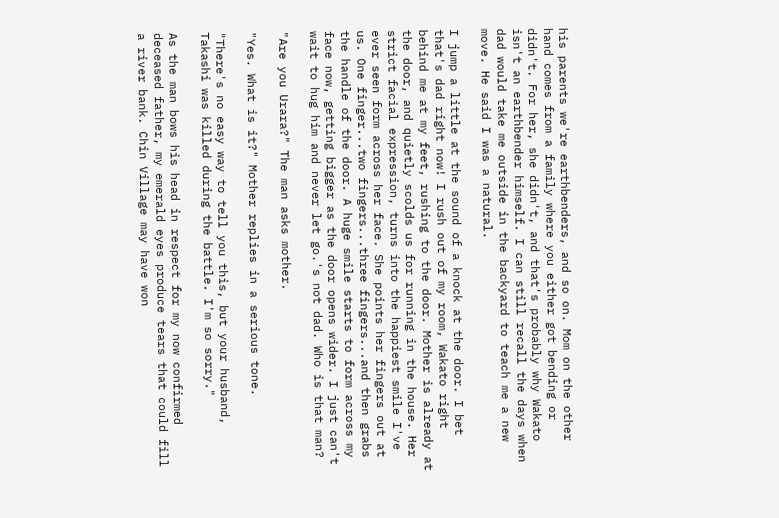his parents we're earthbenders, and so on. Mom on the other hand comes from a family where you either got bending or didn't. For her, she didn't, and that's probably why Wakato isn't an earthbender himself. I can still recall the days when dad would take me outside in the backyard to teach me a new move. He said I was a natural.

I jump a little at the sound of a knock at the door. I bet that's dad right now! I rush out of my room, Wakato right behind me at my feet, rushing to the door. Mother is already at the door, and quietly scolds us for running in the house. Her strict facial expression, turns into the happiest smile I've ever seen form across her face. She points her fingers out at us. One finger...two fingers...three fingers...and then grabs the handle of the door. A huge smile starts to form across my face now, getting bigger as the door opens wider. I just can't wait to hug him and never let go.'s not dad. Who is that man?

"Are you Urara?" The man asks mother.

"Yes. What is it?" Mother replies in a serious tone.

"There's no easy way to tell you this, but your husband, Takashi was killed during the battle. I'm so sorry."

As the man bows his head in respect for my now confirmed deceased father, my emerald eyes produce tears that could fill a river bank. Chin Village may have won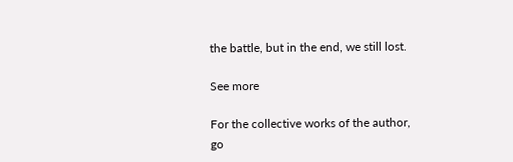the battle, but in the end, we still lost.

See more

For the collective works of the author, go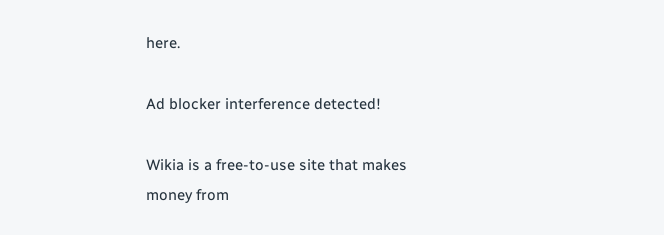here.

Ad blocker interference detected!

Wikia is a free-to-use site that makes money from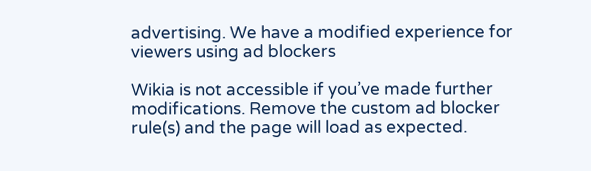advertising. We have a modified experience for viewers using ad blockers

Wikia is not accessible if you’ve made further modifications. Remove the custom ad blocker rule(s) and the page will load as expected.